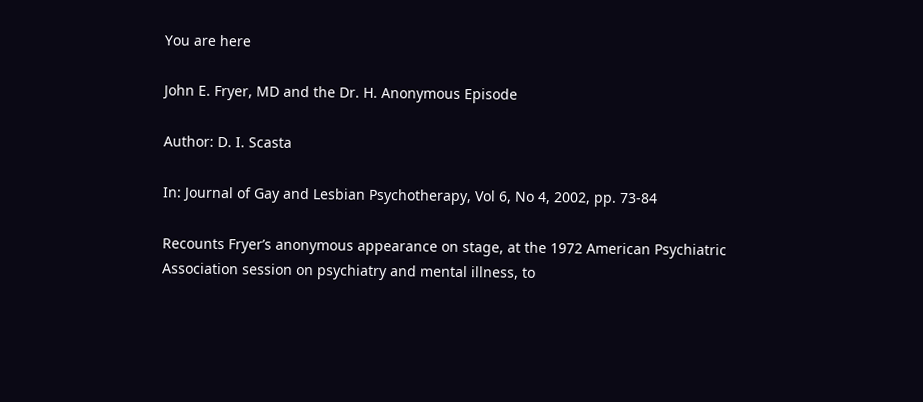You are here

John E. Fryer, MD and the Dr. H. Anonymous Episode

Author: D. I. Scasta

In: Journal of Gay and Lesbian Psychotherapy, Vol 6, No 4, 2002, pp. 73-84

Recounts Fryer’s anonymous appearance on stage, at the 1972 American Psychiatric Association session on psychiatry and mental illness, to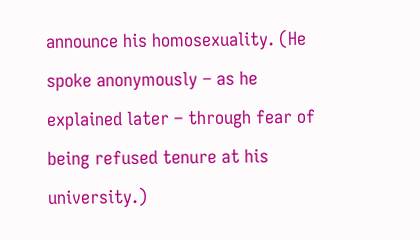announce his homosexuality. (He spoke anonymously – as he explained later – through fear of being refused tenure at his university.)